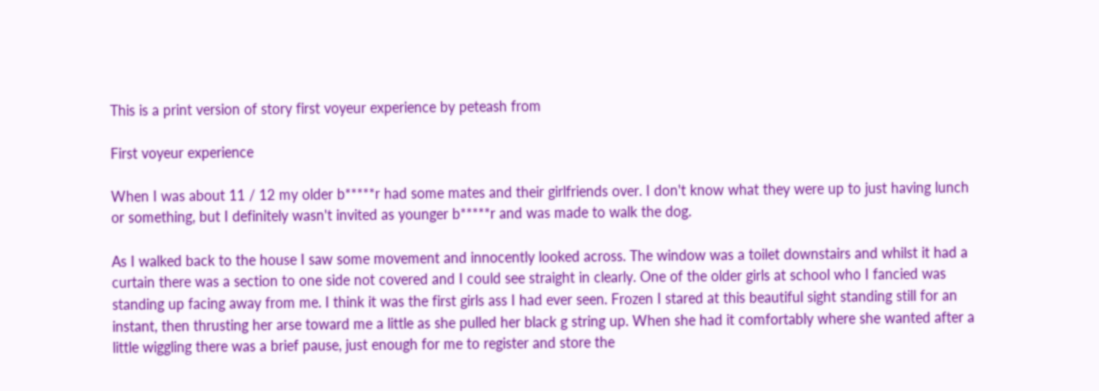This is a print version of story first voyeur experience by peteash from

First voyeur experience

When I was about 11 / 12 my older b*****r had some mates and their girlfriends over. I don't know what they were up to just having lunch or something, but I definitely wasn't invited as younger b*****r and was made to walk the dog.

As I walked back to the house I saw some movement and innocently looked across. The window was a toilet downstairs and whilst it had a curtain there was a section to one side not covered and I could see straight in clearly. One of the older girls at school who I fancied was standing up facing away from me. I think it was the first girls ass I had ever seen. Frozen I stared at this beautiful sight standing still for an instant, then thrusting her arse toward me a little as she pulled her black g string up. When she had it comfortably where she wanted after a little wiggling there was a brief pause, just enough for me to register and store the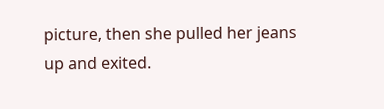picture, then she pulled her jeans up and exited.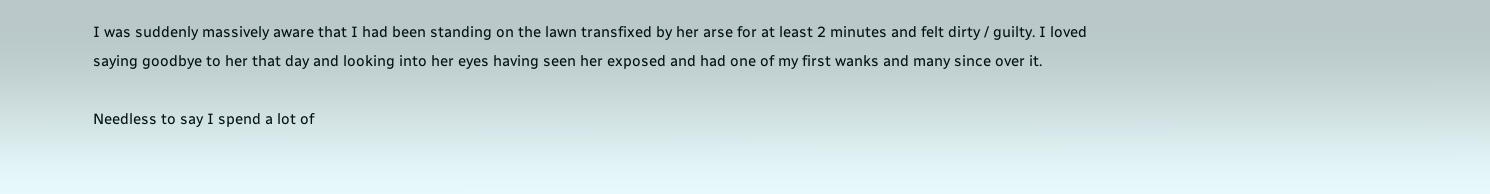I was suddenly massively aware that I had been standing on the lawn transfixed by her arse for at least 2 minutes and felt dirty / guilty. I loved saying goodbye to her that day and looking into her eyes having seen her exposed and had one of my first wanks and many since over it.

Needless to say I spend a lot of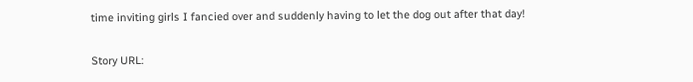time inviting girls I fancied over and suddenly having to let the dog out after that day!

Story URL: